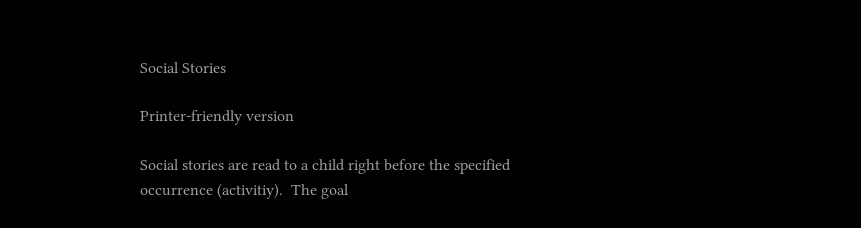Social Stories

Printer-friendly version

Social stories are read to a child right before the specified occurrence (activitiy).  The goal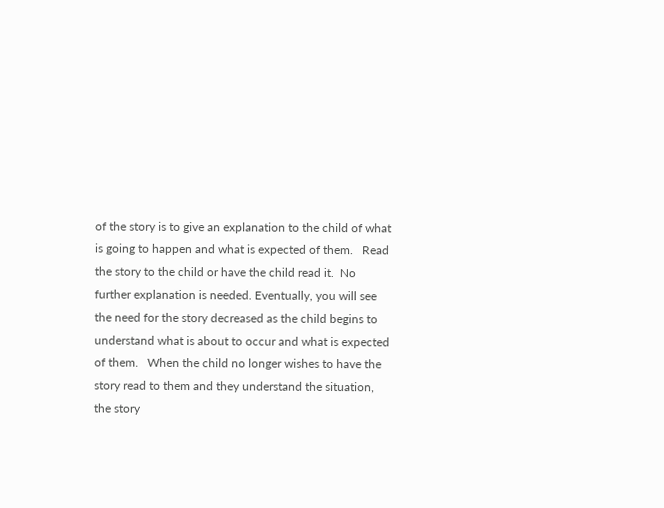of the story is to give an explanation to the child of what is going to happen and what is expected of them.   Read the story to the child or have the child read it.  No further explanation is needed. Eventually, you will see the need for the story decreased as the child begins to understand what is about to occur and what is expected of them.   When the child no longer wishes to have the story read to them and they understand the situation, the story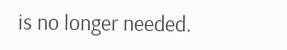is no longer needed.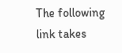The following link takes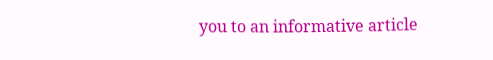you to an informative article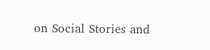on Social Stories and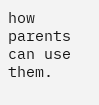how parents can use them.